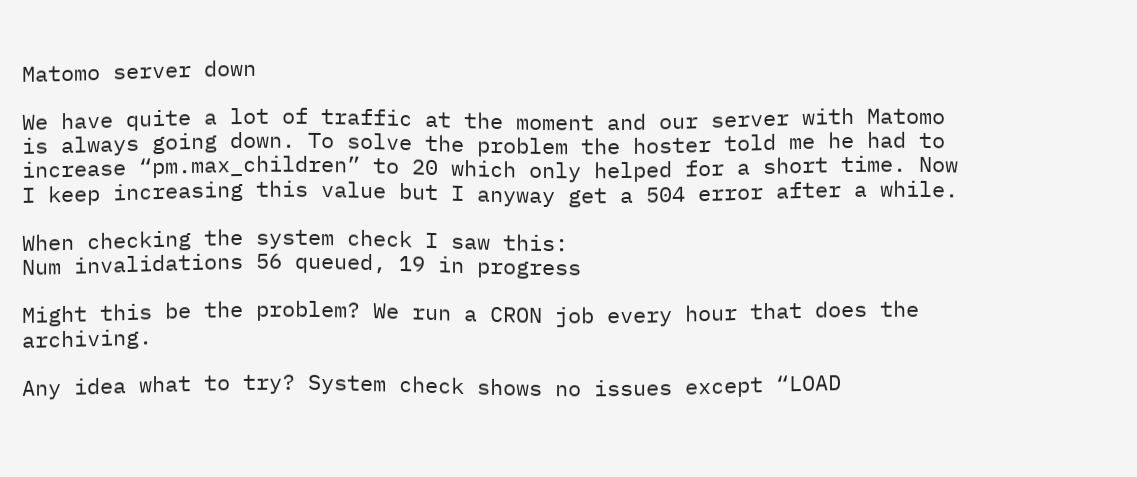Matomo server down

We have quite a lot of traffic at the moment and our server with Matomo is always going down. To solve the problem the hoster told me he had to increase “pm.max_children” to 20 which only helped for a short time. Now I keep increasing this value but I anyway get a 504 error after a while.

When checking the system check I saw this:
Num invalidations 56 queued, 19 in progress

Might this be the problem? We run a CRON job every hour that does the archiving.

Any idea what to try? System check shows no issues except “LOAD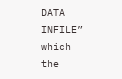DATA INFILE” which the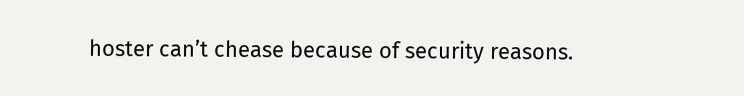hoster can’t chease because of security reasons.